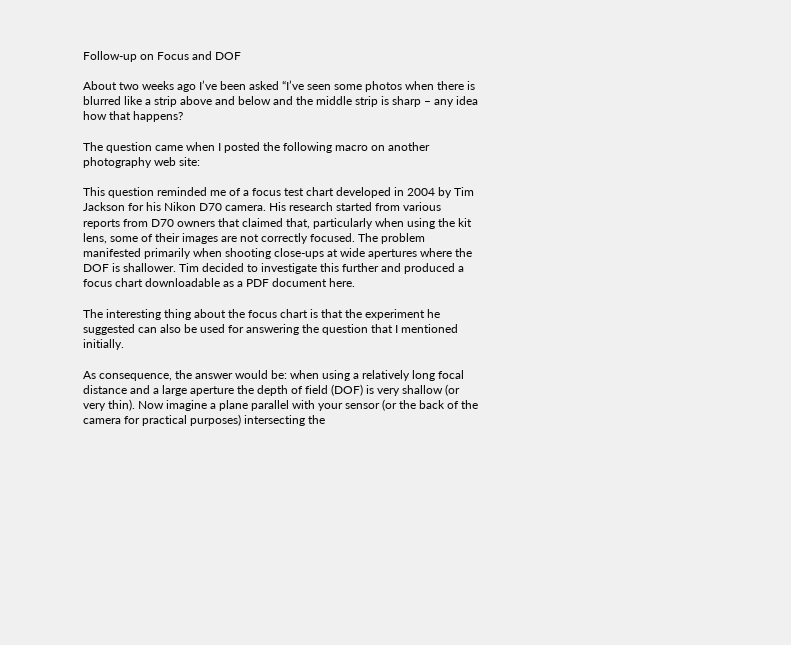Follow-up on Focus and DOF

About two weeks ago I’ve been asked “I’ve seen some photos when there is blurred like a strip above and below and the middle strip is sharp – any idea how that happens?

The question came when I posted the following macro on another photography web site:

This question reminded me of a focus test chart developed in 2004 by Tim Jackson for his Nikon D70 camera. His research started from various reports from D70 owners that claimed that, particularly when using the kit lens, some of their images are not correctly focused. The problem manifested primarily when shooting close-ups at wide apertures where the DOF is shallower. Tim decided to investigate this further and produced a focus chart downloadable as a PDF document here.

The interesting thing about the focus chart is that the experiment he suggested can also be used for answering the question that I mentioned initially.

As consequence, the answer would be: when using a relatively long focal distance and a large aperture the depth of field (DOF) is very shallow (or very thin). Now imagine a plane parallel with your sensor (or the back of the camera for practical purposes) intersecting the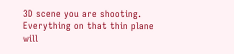3D scene you are shooting. Everything on that thin plane will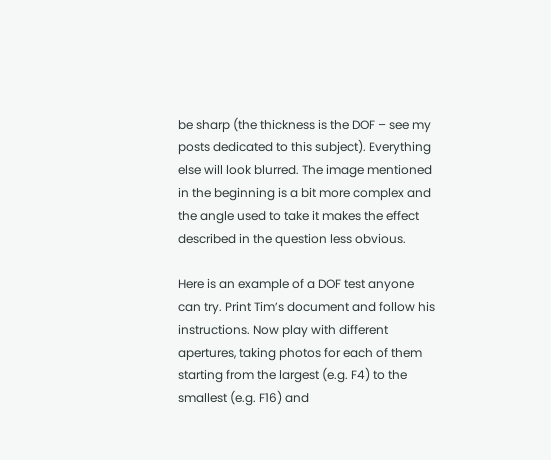be sharp (the thickness is the DOF – see my posts dedicated to this subject). Everything else will look blurred. The image mentioned in the beginning is a bit more complex and the angle used to take it makes the effect described in the question less obvious.

Here is an example of a DOF test anyone can try. Print Tim’s document and follow his instructions. Now play with different apertures, taking photos for each of them starting from the largest (e.g. F4) to the smallest (e.g. F16) and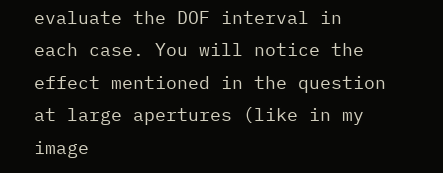evaluate the DOF interval in each case. You will notice the effect mentioned in the question at large apertures (like in my image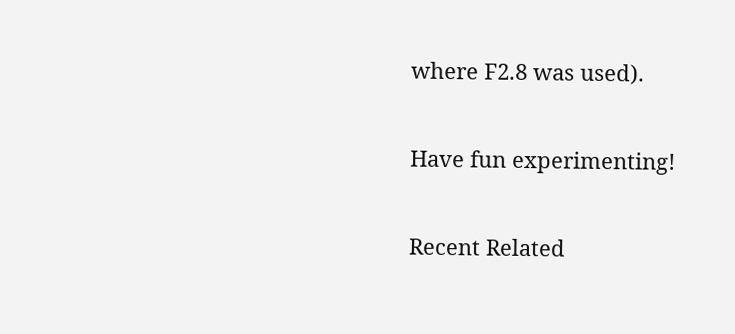where F2.8 was used).

Have fun experimenting!

Recent Related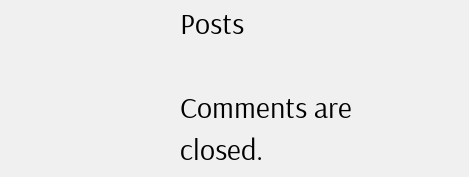Posts

Comments are closed.